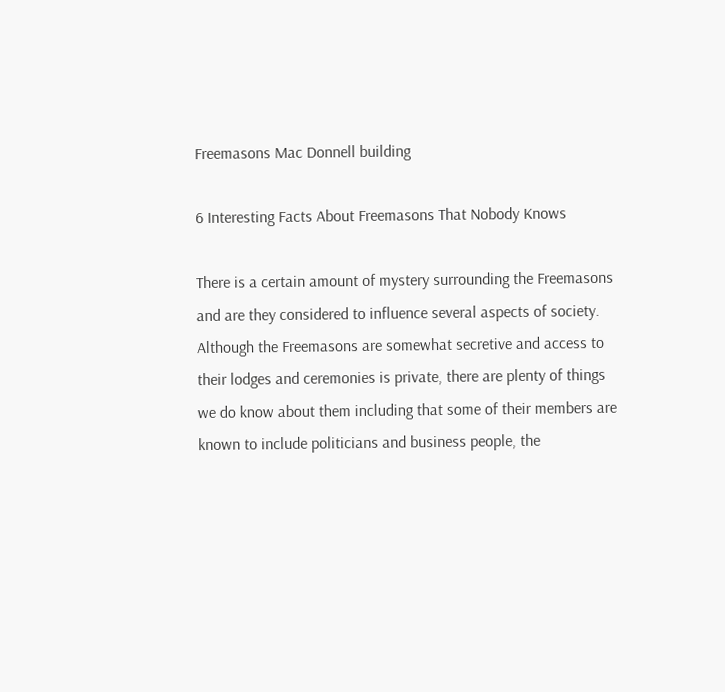Freemasons Mac Donnell building

6 Interesting Facts About Freemasons That Nobody Knows

There is a certain amount of mystery surrounding the Freemasons and are they considered to influence several aspects of society. Although the Freemasons are somewhat secretive and access to their lodges and ceremonies is private, there are plenty of things we do know about them including that some of their members are known to include politicians and business people, the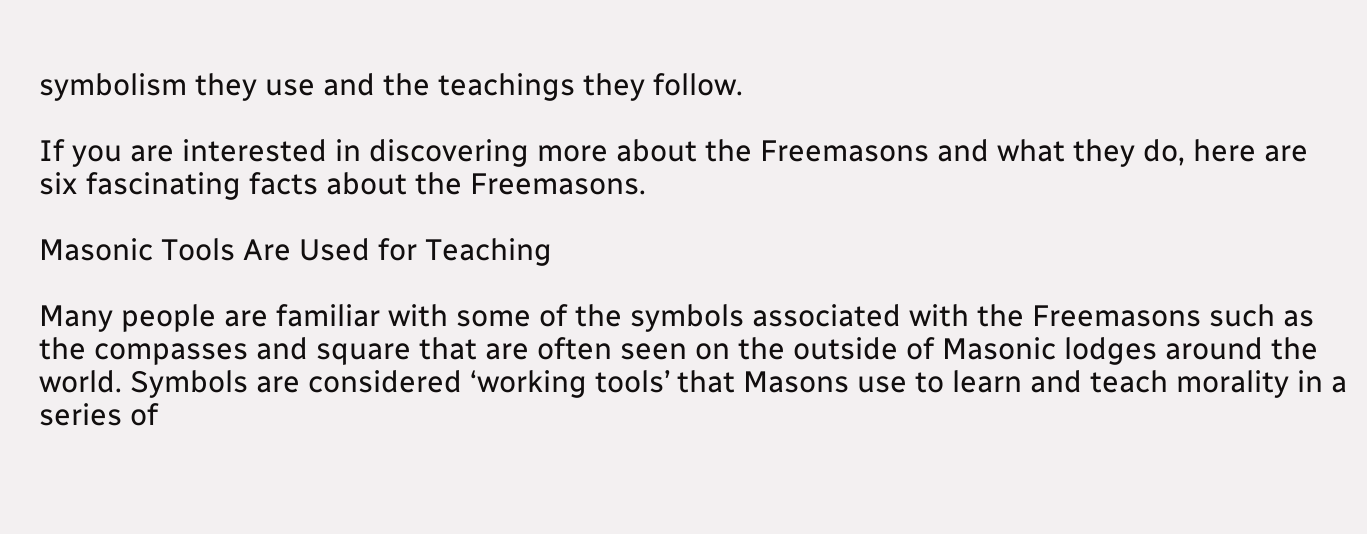symbolism they use and the teachings they follow.

If you are interested in discovering more about the Freemasons and what they do, here are six fascinating facts about the Freemasons.

Masonic Tools Are Used for Teaching

Many people are familiar with some of the symbols associated with the Freemasons such as the compasses and square that are often seen on the outside of Masonic lodges around the world. Symbols are considered ‘working tools’ that Masons use to learn and teach morality in a series of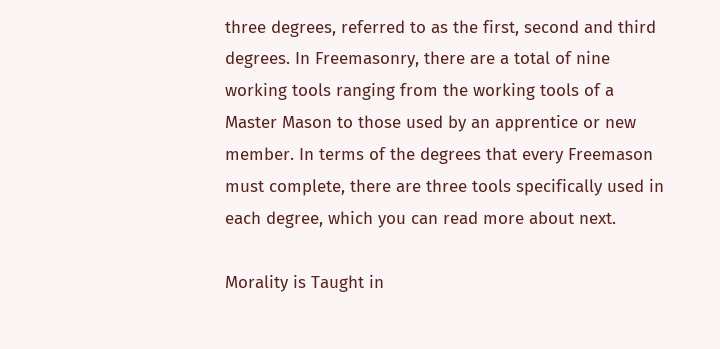three degrees, referred to as the first, second and third degrees. In Freemasonry, there are a total of nine working tools ranging from the working tools of a Master Mason to those used by an apprentice or new member. In terms of the degrees that every Freemason must complete, there are three tools specifically used in each degree, which you can read more about next.

Morality is Taught in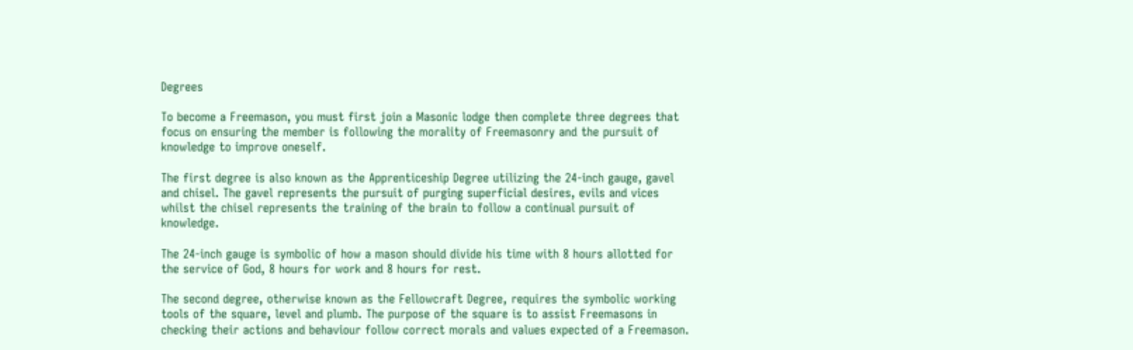Degrees

To become a Freemason, you must first join a Masonic lodge then complete three degrees that focus on ensuring the member is following the morality of Freemasonry and the pursuit of knowledge to improve oneself.

The first degree is also known as the Apprenticeship Degree utilizing the 24-inch gauge, gavel and chisel. The gavel represents the pursuit of purging superficial desires, evils and vices whilst the chisel represents the training of the brain to follow a continual pursuit of knowledge.

The 24-inch gauge is symbolic of how a mason should divide his time with 8 hours allotted for the service of God, 8 hours for work and 8 hours for rest.

The second degree, otherwise known as the Fellowcraft Degree, requires the symbolic working tools of the square, level and plumb. The purpose of the square is to assist Freemasons in checking their actions and behaviour follow correct morals and values expected of a Freemason.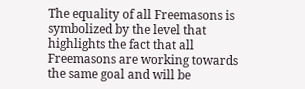The equality of all Freemasons is symbolized by the level that highlights the fact that all Freemasons are working towards the same goal and will be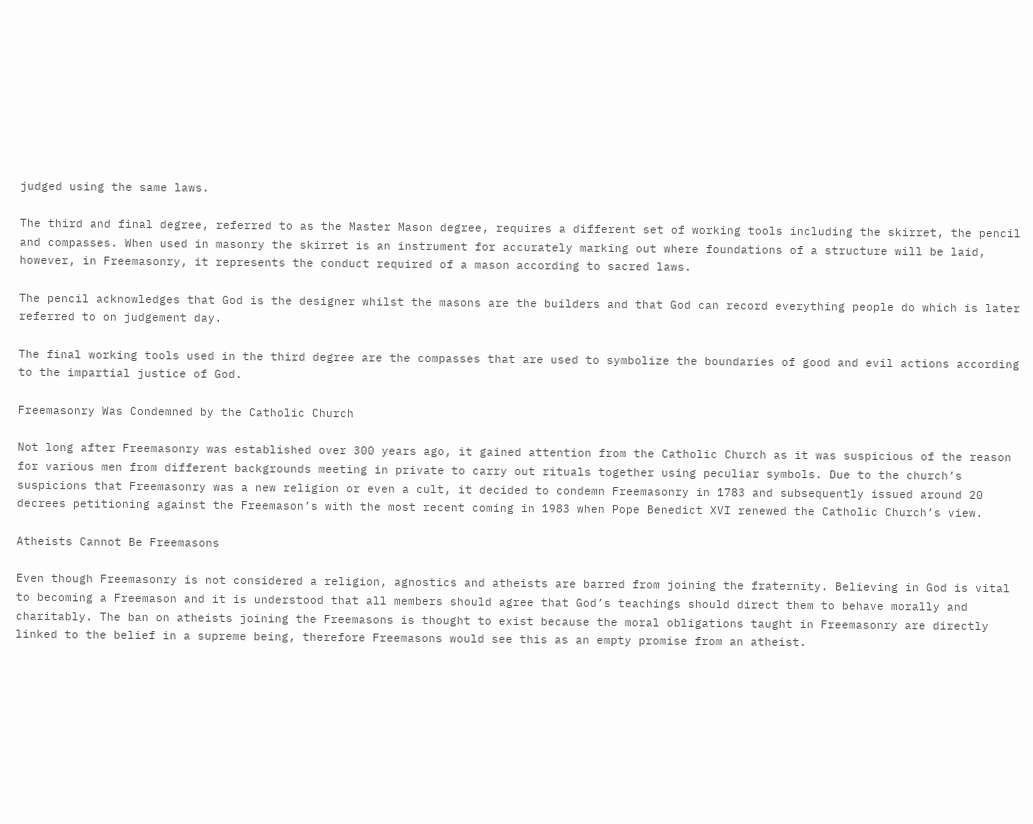judged using the same laws.

The third and final degree, referred to as the Master Mason degree, requires a different set of working tools including the skirret, the pencil and compasses. When used in masonry the skirret is an instrument for accurately marking out where foundations of a structure will be laid, however, in Freemasonry, it represents the conduct required of a mason according to sacred laws.

The pencil acknowledges that God is the designer whilst the masons are the builders and that God can record everything people do which is later referred to on judgement day.

The final working tools used in the third degree are the compasses that are used to symbolize the boundaries of good and evil actions according to the impartial justice of God.

Freemasonry Was Condemned by the Catholic Church

Not long after Freemasonry was established over 300 years ago, it gained attention from the Catholic Church as it was suspicious of the reason for various men from different backgrounds meeting in private to carry out rituals together using peculiar symbols. Due to the church’s suspicions that Freemasonry was a new religion or even a cult, it decided to condemn Freemasonry in 1783 and subsequently issued around 20 decrees petitioning against the Freemason’s with the most recent coming in 1983 when Pope Benedict XVI renewed the Catholic Church’s view.

Atheists Cannot Be Freemasons

Even though Freemasonry is not considered a religion, agnostics and atheists are barred from joining the fraternity. Believing in God is vital to becoming a Freemason and it is understood that all members should agree that God’s teachings should direct them to behave morally and charitably. The ban on atheists joining the Freemasons is thought to exist because the moral obligations taught in Freemasonry are directly linked to the belief in a supreme being, therefore Freemasons would see this as an empty promise from an atheist.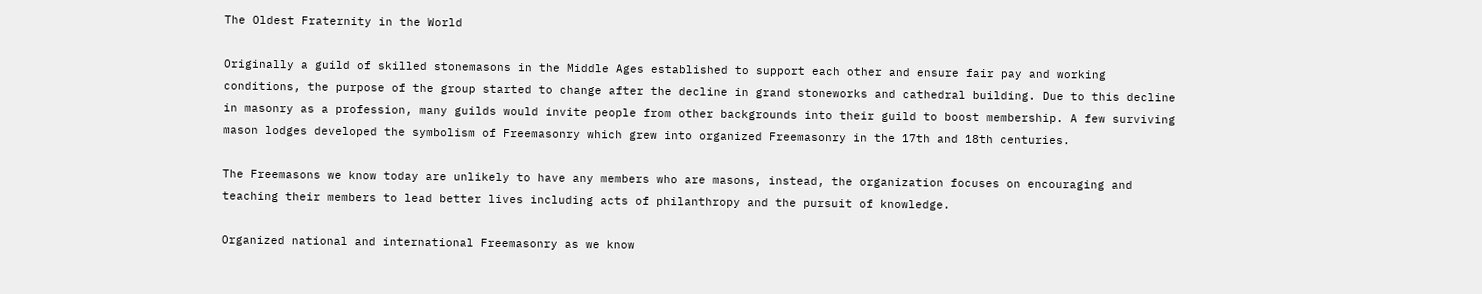The Oldest Fraternity in the World

Originally a guild of skilled stonemasons in the Middle Ages established to support each other and ensure fair pay and working conditions, the purpose of the group started to change after the decline in grand stoneworks and cathedral building. Due to this decline in masonry as a profession, many guilds would invite people from other backgrounds into their guild to boost membership. A few surviving mason lodges developed the symbolism of Freemasonry which grew into organized Freemasonry in the 17th and 18th centuries.

The Freemasons we know today are unlikely to have any members who are masons, instead, the organization focuses on encouraging and teaching their members to lead better lives including acts of philanthropy and the pursuit of knowledge.

Organized national and international Freemasonry as we know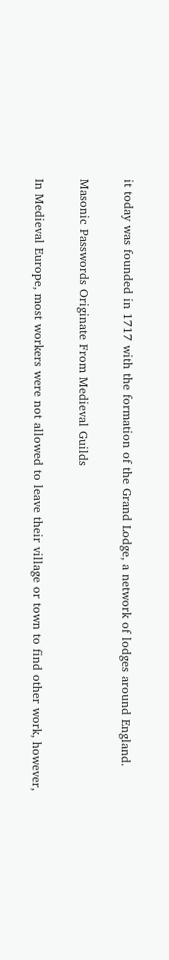it today was founded in 1717 with the formation of the Grand Lodge, a network of lodges around England.

Masonic Passwords Originate From Medieval Guilds

In Medieval Europe, most workers were not allowed to leave their village or town to find other work, however,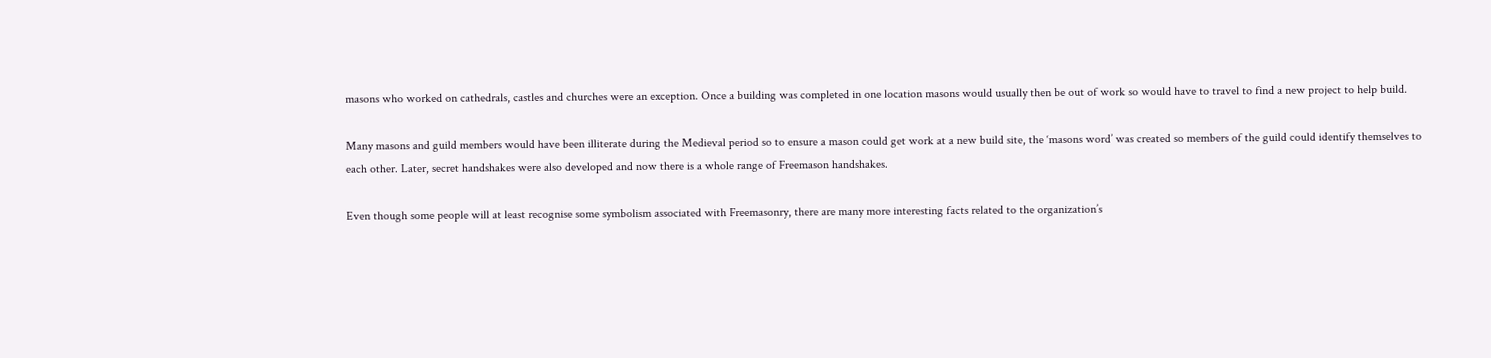masons who worked on cathedrals, castles and churches were an exception. Once a building was completed in one location masons would usually then be out of work so would have to travel to find a new project to help build.

Many masons and guild members would have been illiterate during the Medieval period so to ensure a mason could get work at a new build site, the ‘masons word’ was created so members of the guild could identify themselves to each other. Later, secret handshakes were also developed and now there is a whole range of Freemason handshakes.

Even though some people will at least recognise some symbolism associated with Freemasonry, there are many more interesting facts related to the organization’s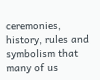ceremonies, history, rules and symbolism that many of us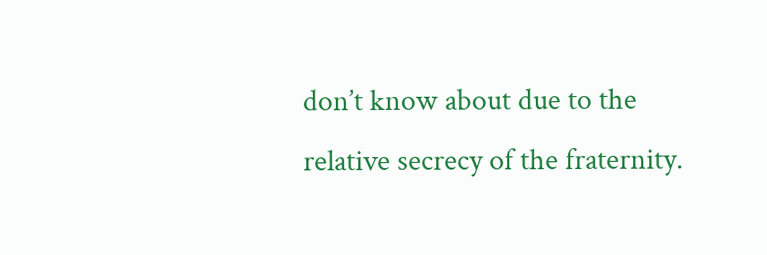don’t know about due to the relative secrecy of the fraternity.